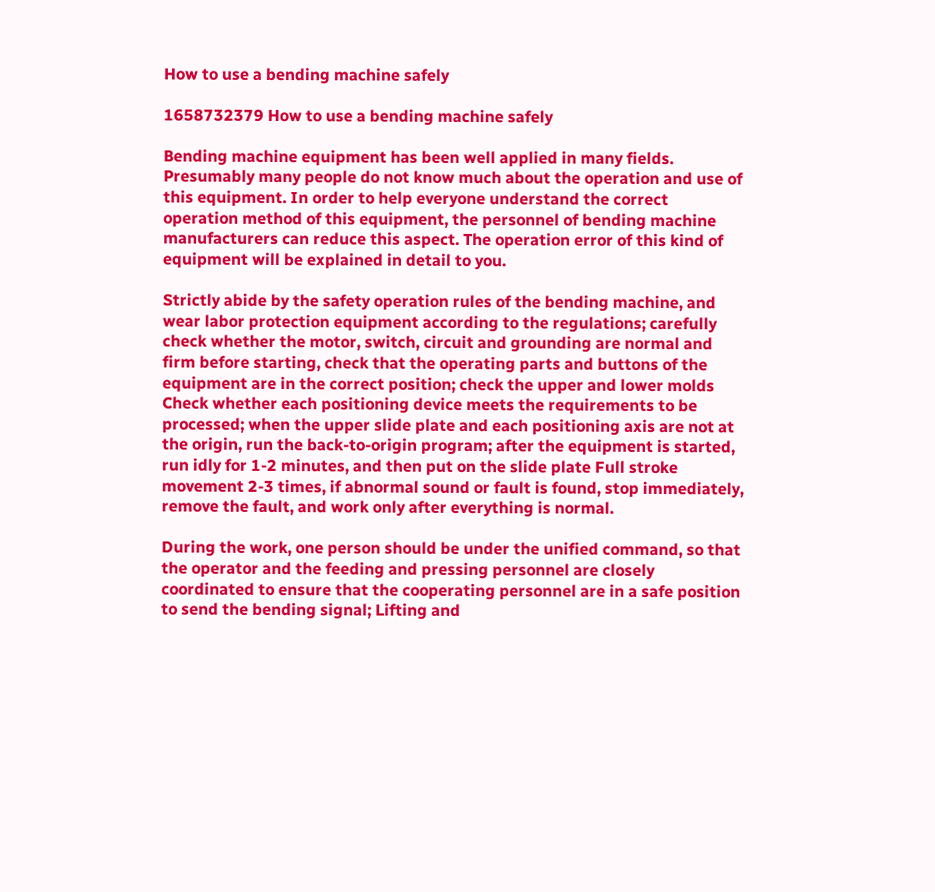How to use a bending machine safely

1658732379 How to use a bending machine safely

Bending machine equipment has been well applied in many fields. Presumably many people do not know much about the operation and use of this equipment. In order to help everyone understand the correct operation method of this equipment, the personnel of bending machine manufacturers can reduce this aspect. The operation error of this kind of equipment will be explained in detail to you.

Strictly abide by the safety operation rules of the bending machine, and wear labor protection equipment according to the regulations; carefully check whether the motor, switch, circuit and grounding are normal and firm before starting, check that the operating parts and buttons of the equipment are in the correct position; check the upper and lower molds Check whether each positioning device meets the requirements to be processed; when the upper slide plate and each positioning axis are not at the origin, run the back-to-origin program; after the equipment is started, run idly for 1-2 minutes, and then put on the slide plate Full stroke movement 2-3 times, if abnormal sound or fault is found, stop immediately, remove the fault, and work only after everything is normal.

During the work, one person should be under the unified command, so that the operator and the feeding and pressing personnel are closely coordinated to ensure that the cooperating personnel are in a safe position to send the bending signal; Lifting and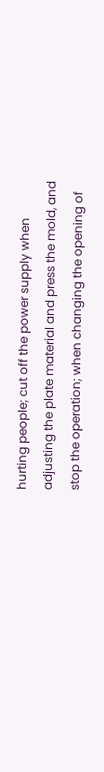hurting people; cut off the power supply when adjusting the plate material and press the mold, and stop the operation; when changing the opening of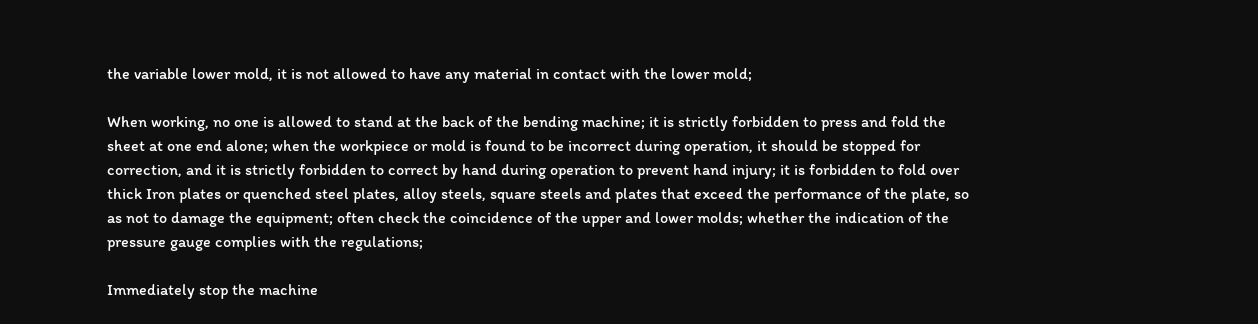the variable lower mold, it is not allowed to have any material in contact with the lower mold;

When working, no one is allowed to stand at the back of the bending machine; it is strictly forbidden to press and fold the sheet at one end alone; when the workpiece or mold is found to be incorrect during operation, it should be stopped for correction, and it is strictly forbidden to correct by hand during operation to prevent hand injury; it is forbidden to fold over thick Iron plates or quenched steel plates, alloy steels, square steels and plates that exceed the performance of the plate, so as not to damage the equipment; often check the coincidence of the upper and lower molds; whether the indication of the pressure gauge complies with the regulations;

Immediately stop the machine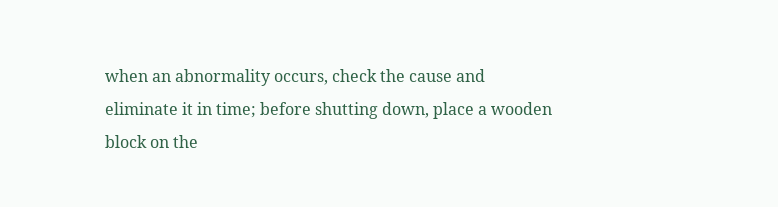when an abnormality occurs, check the cause and eliminate it in time; before shutting down, place a wooden block on the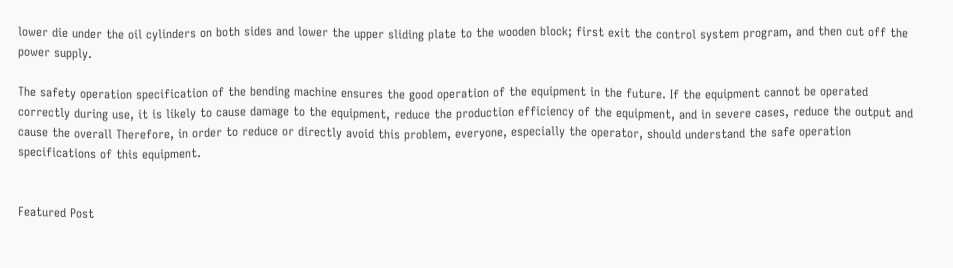lower die under the oil cylinders on both sides and lower the upper sliding plate to the wooden block; first exit the control system program, and then cut off the power supply.

The safety operation specification of the bending machine ensures the good operation of the equipment in the future. If the equipment cannot be operated correctly during use, it is likely to cause damage to the equipment, reduce the production efficiency of the equipment, and in severe cases, reduce the output and cause the overall Therefore, in order to reduce or directly avoid this problem, everyone, especially the operator, should understand the safe operation specifications of this equipment.


Featured Post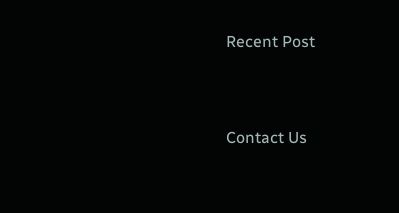Recent Post




Contact Us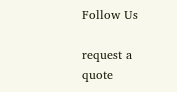Follow Us

request a quote